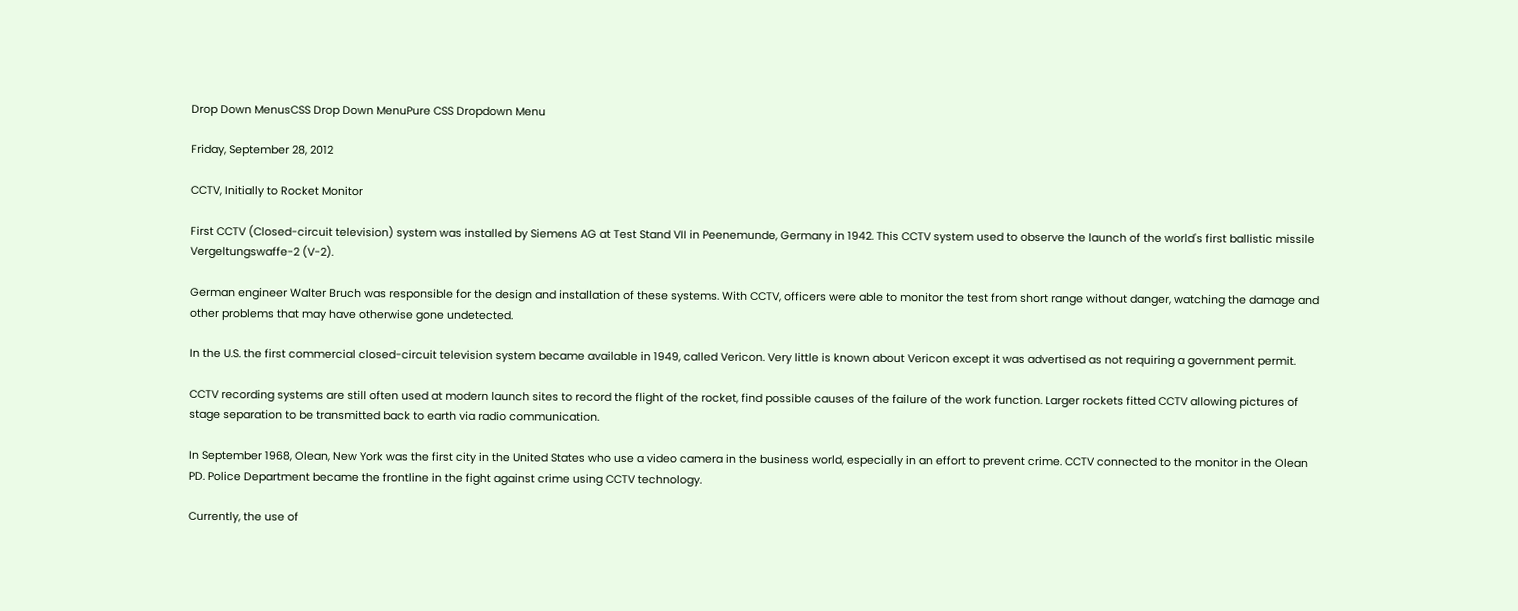Drop Down MenusCSS Drop Down MenuPure CSS Dropdown Menu

Friday, September 28, 2012

CCTV, Initially to Rocket Monitor

First CCTV (Closed-circuit television) system was installed by Siemens AG at Test Stand VII in Peenemunde, Germany in 1942. This CCTV system used to observe the launch of the world's first ballistic missile Vergeltungswaffe-2 (V-2).

German engineer Walter Bruch was responsible for the design and installation of these systems. With CCTV, officers were able to monitor the test from short range without danger, watching the damage and other problems that may have otherwise gone undetected.

In the U.S. the first commercial closed-circuit television system became available in 1949, called Vericon. Very little is known about Vericon except it was advertised as not requiring a government permit.

CCTV recording systems are still often used at modern launch sites to record the flight of the rocket, find possible causes of the failure of the work function. Larger rockets fitted CCTV allowing pictures of stage separation to be transmitted back to earth via radio communication.

In September 1968, Olean, New York was the first city in the United States who use a video camera in the business world, especially in an effort to prevent crime. CCTV connected to the monitor in the Olean PD. Police Department became the frontline in the fight against crime using CCTV technology.

Currently, the use of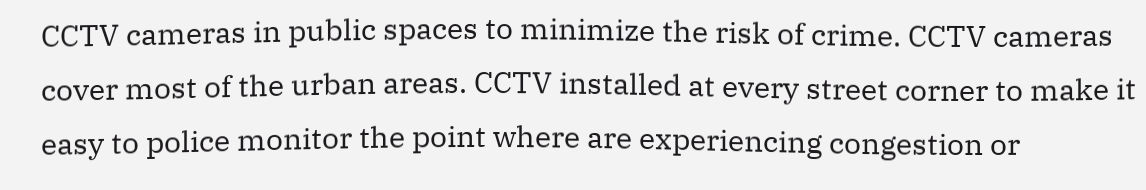CCTV cameras in public spaces to minimize the risk of crime. CCTV cameras cover most of the urban areas. CCTV installed at every street corner to make it easy to police monitor the point where are experiencing congestion or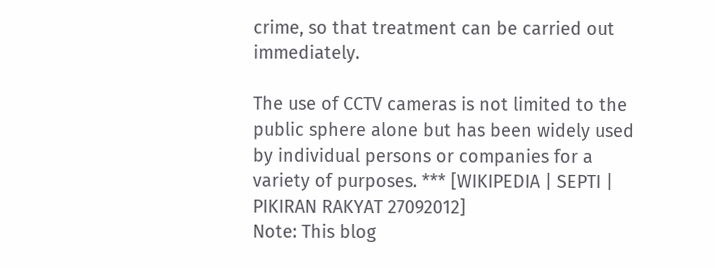crime, so that treatment can be carried out immediately.

The use of CCTV cameras is not limited to the public sphere alone but has been widely used by individual persons or companies for a variety of purposes. *** [WIKIPEDIA | SEPTI | PIKIRAN RAKYAT 27092012]
Note: This blog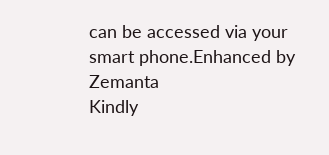can be accessed via your smart phone.Enhanced by Zemanta
Kindly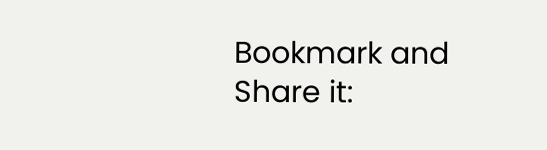Bookmark and Share it: